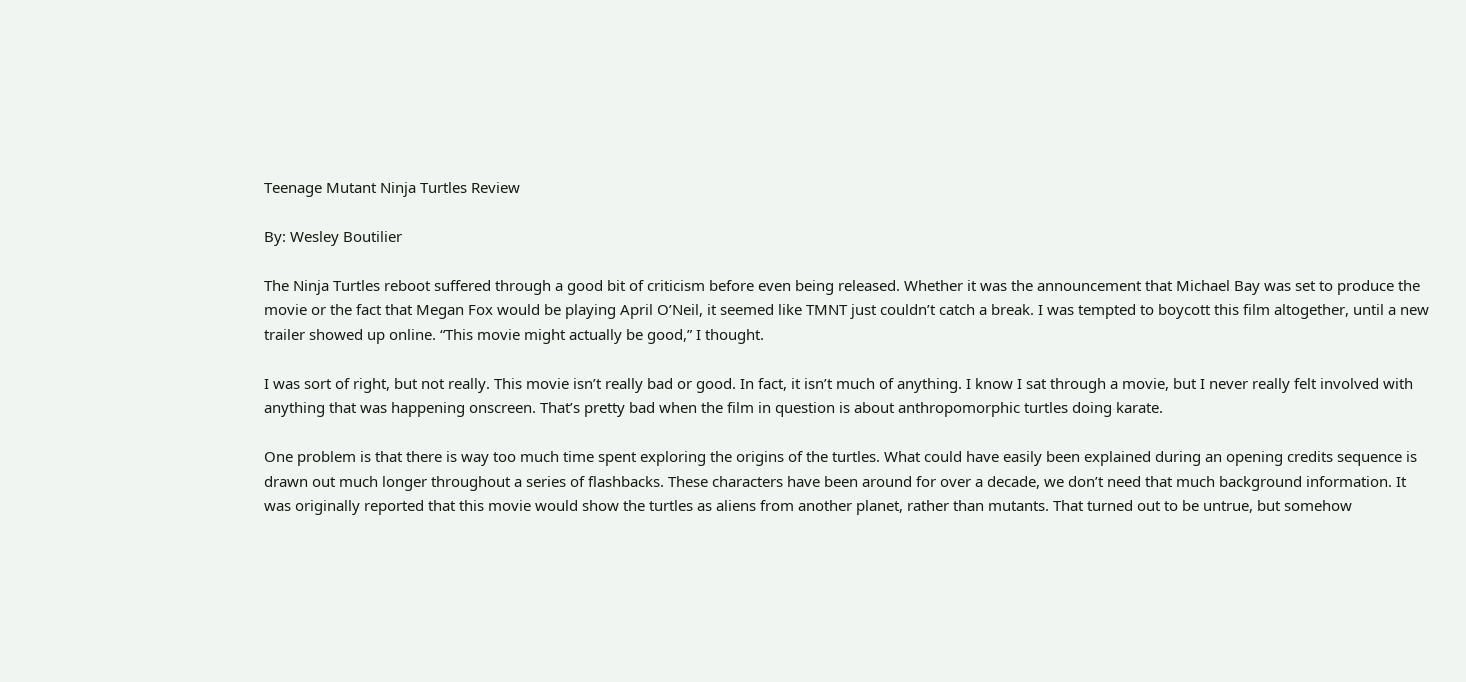Teenage Mutant Ninja Turtles Review

By: Wesley Boutilier

The Ninja Turtles reboot suffered through a good bit of criticism before even being released. Whether it was the announcement that Michael Bay was set to produce the movie or the fact that Megan Fox would be playing April O’Neil, it seemed like TMNT just couldn’t catch a break. I was tempted to boycott this film altogether, until a new trailer showed up online. “This movie might actually be good,” I thought.

I was sort of right, but not really. This movie isn’t really bad or good. In fact, it isn’t much of anything. I know I sat through a movie, but I never really felt involved with anything that was happening onscreen. That’s pretty bad when the film in question is about anthropomorphic turtles doing karate.

One problem is that there is way too much time spent exploring the origins of the turtles. What could have easily been explained during an opening credits sequence is drawn out much longer throughout a series of flashbacks. These characters have been around for over a decade, we don’t need that much background information. It was originally reported that this movie would show the turtles as aliens from another planet, rather than mutants. That turned out to be untrue, but somehow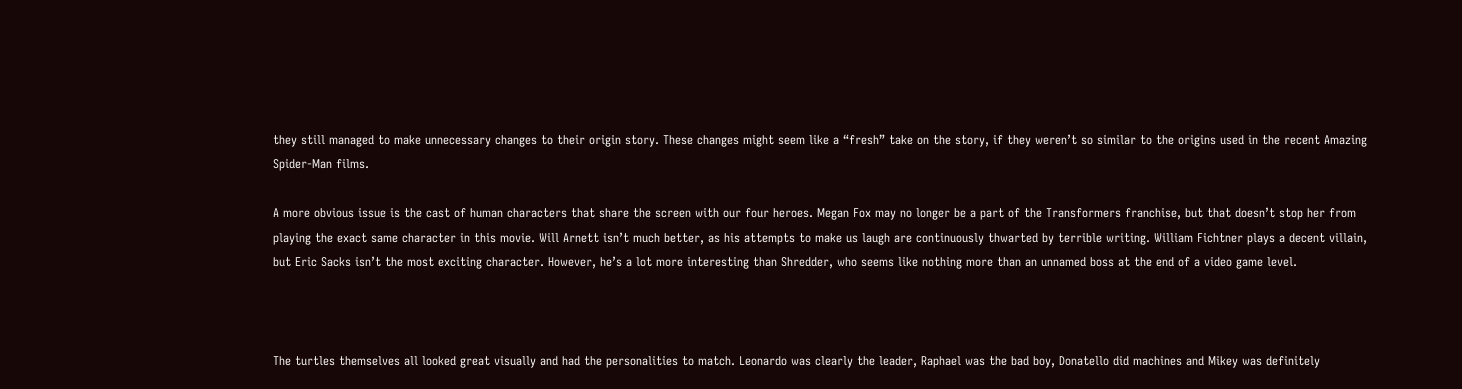they still managed to make unnecessary changes to their origin story. These changes might seem like a “fresh” take on the story, if they weren’t so similar to the origins used in the recent Amazing Spider-Man films.

A more obvious issue is the cast of human characters that share the screen with our four heroes. Megan Fox may no longer be a part of the Transformers franchise, but that doesn’t stop her from playing the exact same character in this movie. Will Arnett isn’t much better, as his attempts to make us laugh are continuously thwarted by terrible writing. William Fichtner plays a decent villain, but Eric Sacks isn’t the most exciting character. However, he’s a lot more interesting than Shredder, who seems like nothing more than an unnamed boss at the end of a video game level.



The turtles themselves all looked great visually and had the personalities to match. Leonardo was clearly the leader, Raphael was the bad boy, Donatello did machines and Mikey was definitely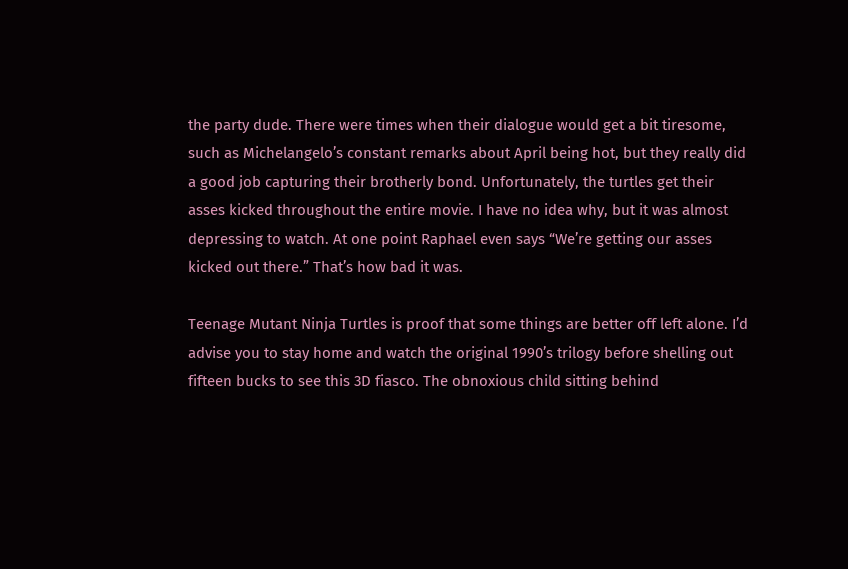the party dude. There were times when their dialogue would get a bit tiresome, such as Michelangelo’s constant remarks about April being hot, but they really did a good job capturing their brotherly bond. Unfortunately, the turtles get their asses kicked throughout the entire movie. I have no idea why, but it was almost depressing to watch. At one point Raphael even says “We’re getting our asses kicked out there.” That’s how bad it was.

Teenage Mutant Ninja Turtles is proof that some things are better off left alone. I’d advise you to stay home and watch the original 1990’s trilogy before shelling out fifteen bucks to see this 3D fiasco. The obnoxious child sitting behind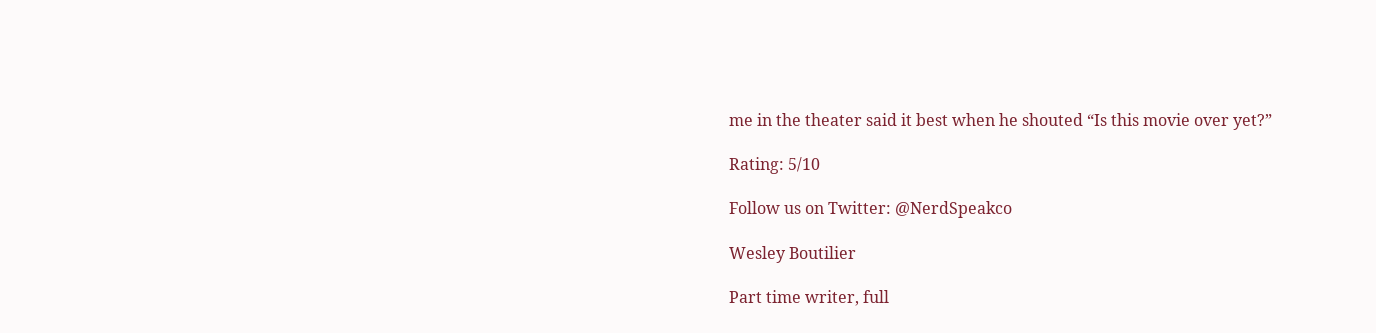me in the theater said it best when he shouted “Is this movie over yet?”

Rating: 5/10

Follow us on Twitter: @NerdSpeakco

Wesley Boutilier

Part time writer, full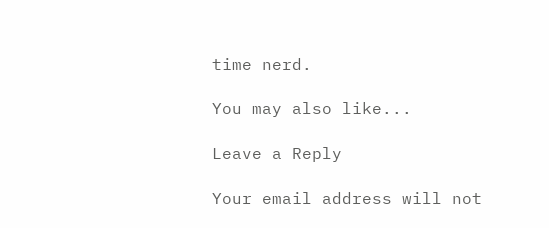time nerd.

You may also like...

Leave a Reply

Your email address will not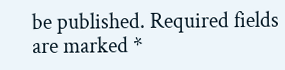be published. Required fields are marked *